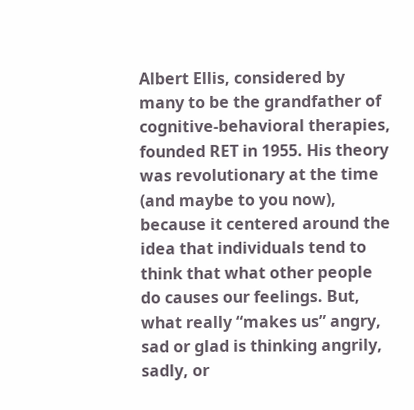Albert Ellis, considered by many to be the grandfather of cognitive-behavioral therapies, founded RET in 1955. His theory was revolutionary at the time (and maybe to you now), because it centered around the idea that individuals tend to think that what other people do causes our feelings. But, what really “makes us” angry, sad or glad is thinking angrily, sadly, or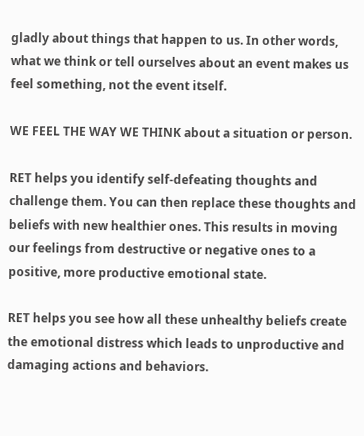gladly about things that happen to us. In other words, what we think or tell ourselves about an event makes us feel something, not the event itself.

WE FEEL THE WAY WE THINK about a situation or person.

RET helps you identify self-defeating thoughts and challenge them. You can then replace these thoughts and beliefs with new healthier ones. This results in moving our feelings from destructive or negative ones to a positive, more productive emotional state.

RET helps you see how all these unhealthy beliefs create the emotional distress which leads to unproductive and damaging actions and behaviors.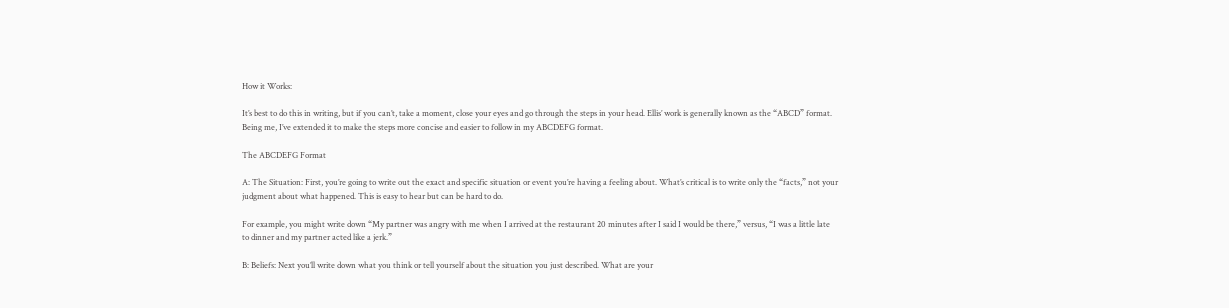How it Works:

It’s best to do this in writing, but if you can’t, take a moment, close your eyes and go through the steps in your head. Ellis’ work is generally known as the “ABCD” format. Being me, I’ve extended it to make the steps more concise and easier to follow in my ABCDEFG format.

The ABCDEFG Format

A: The Situation: First, you’re going to write out the exact and specific situation or event you’re having a feeling about. What’s critical is to write only the “facts,” not your judgment about what happened. This is easy to hear but can be hard to do.

For example, you might write down “My partner was angry with me when I arrived at the restaurant 20 minutes after I said I would be there,” versus, “I was a little late to dinner and my partner acted like a jerk.”

B: Beliefs: Next you’ll write down what you think or tell yourself about the situation you just described. What are your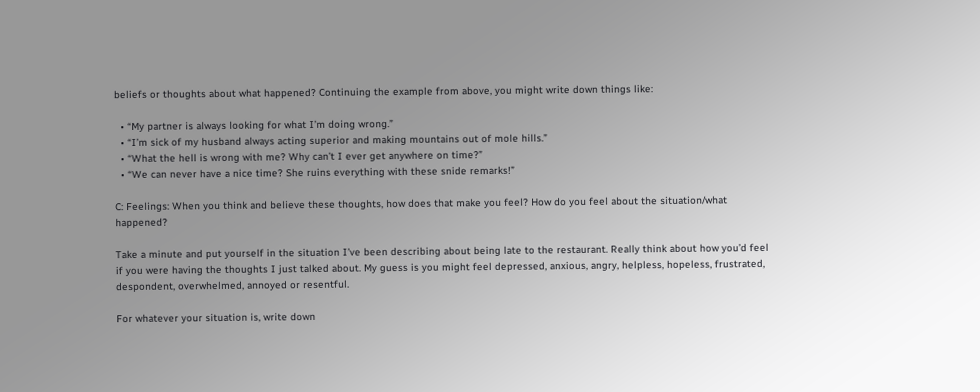beliefs or thoughts about what happened? Continuing the example from above, you might write down things like:

  • “My partner is always looking for what I’m doing wrong.”
  • “I’m sick of my husband always acting superior and making mountains out of mole hills.”
  • “What the hell is wrong with me? Why can’t I ever get anywhere on time?”
  • “We can never have a nice time? She ruins everything with these snide remarks!”

C: Feelings: When you think and believe these thoughts, how does that make you feel? How do you feel about the situation/what happened?

Take a minute and put yourself in the situation I’ve been describing about being late to the restaurant. Really think about how you’d feel if you were having the thoughts I just talked about. My guess is you might feel depressed, anxious, angry, helpless, hopeless, frustrated, despondent, overwhelmed, annoyed or resentful.

For whatever your situation is, write down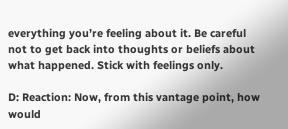everything you’re feeling about it. Be careful not to get back into thoughts or beliefs about what happened. Stick with feelings only.

D: Reaction: Now, from this vantage point, how would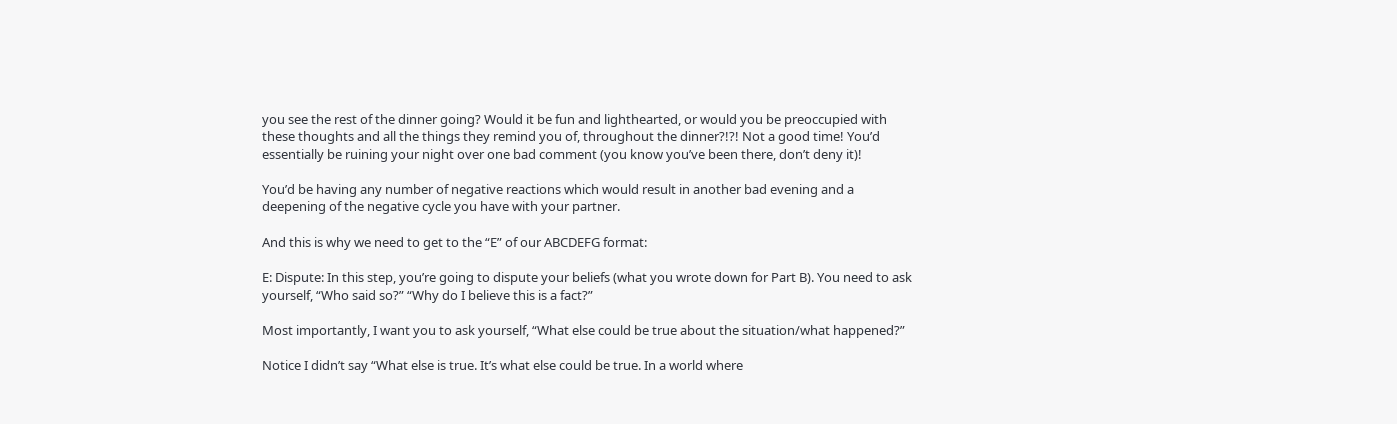you see the rest of the dinner going? Would it be fun and lighthearted, or would you be preoccupied with these thoughts and all the things they remind you of, throughout the dinner?!?! Not a good time! You’d essentially be ruining your night over one bad comment (you know you’ve been there, don’t deny it)!

You’d be having any number of negative reactions which would result in another bad evening and a deepening of the negative cycle you have with your partner.

And this is why we need to get to the “E” of our ABCDEFG format:

E: Dispute: In this step, you’re going to dispute your beliefs (what you wrote down for Part B). You need to ask yourself, “Who said so?” “Why do I believe this is a fact?”

Most importantly, I want you to ask yourself, “What else could be true about the situation/what happened?”

Notice I didn’t say “What else is true. It’s what else could be true. In a world where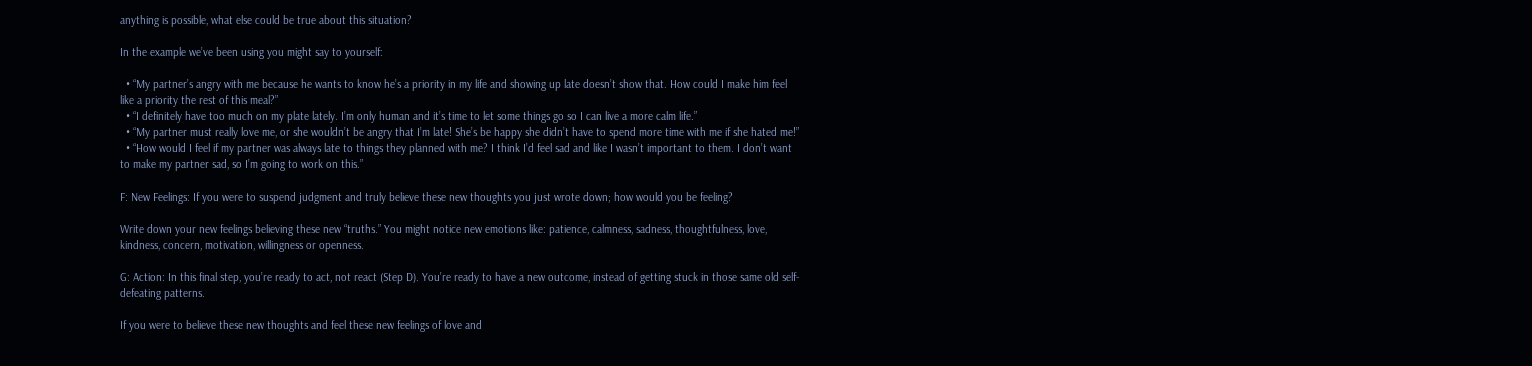anything is possible, what else could be true about this situation?

In the example we’ve been using you might say to yourself:

  • “My partner’s angry with me because he wants to know he’s a priority in my life and showing up late doesn’t show that. How could I make him feel like a priority the rest of this meal?”
  • “I definitely have too much on my plate lately. I’m only human and it’s time to let some things go so I can live a more calm life.”
  • “My partner must really love me, or she wouldn’t be angry that I’m late! She’s be happy she didn’t have to spend more time with me if she hated me!”
  • “How would I feel if my partner was always late to things they planned with me? I think I’d feel sad and like I wasn’t important to them. I don’t want to make my partner sad, so I’m going to work on this.”

F: New Feelings: If you were to suspend judgment and truly believe these new thoughts you just wrote down; how would you be feeling?

Write down your new feelings believing these new “truths.” You might notice new emotions like: patience, calmness, sadness, thoughtfulness, love, kindness, concern, motivation, willingness or openness.

G: Action: In this final step, you’re ready to act, not react (Step D). You’re ready to have a new outcome, instead of getting stuck in those same old self-defeating patterns.

If you were to believe these new thoughts and feel these new feelings of love and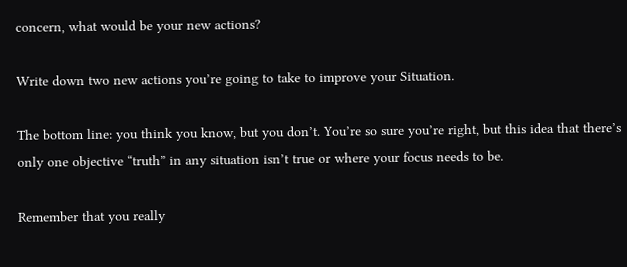concern, what would be your new actions?

Write down two new actions you’re going to take to improve your Situation.

The bottom line: you think you know, but you don’t. You’re so sure you’re right, but this idea that there’s only one objective “truth” in any situation isn’t true or where your focus needs to be.

Remember that you really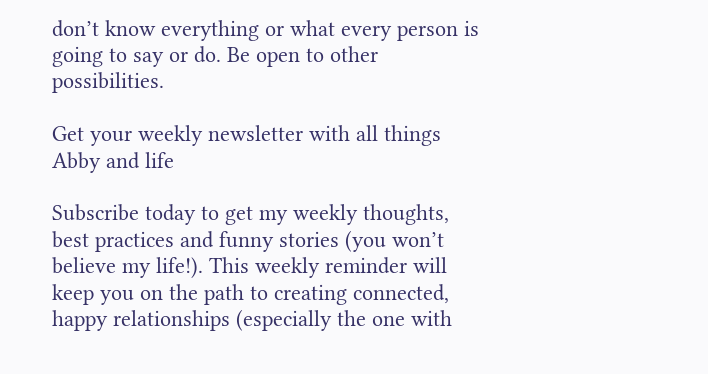don’t know everything or what every person is going to say or do. Be open to other possibilities.

Get your weekly newsletter with all things Abby and life

Subscribe today to get my weekly thoughts, best practices and funny stories (you won’t believe my life!). This weekly reminder will keep you on the path to creating connected, happy relationships (especially the one with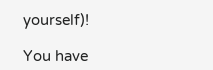yourself)!

You have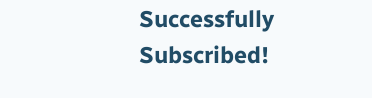Successfully Subscribed!